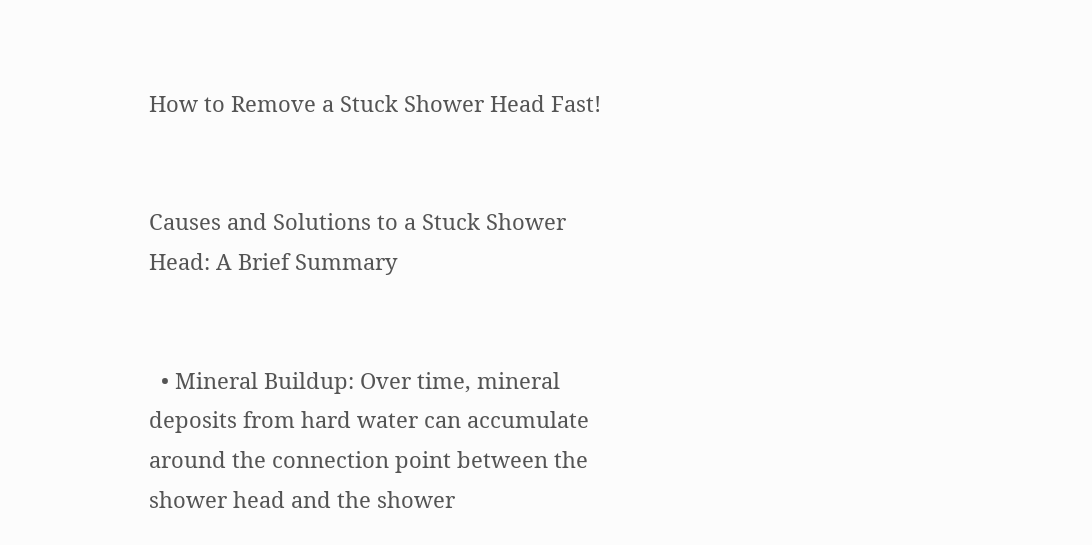How to Remove a Stuck Shower Head Fast!


Causes and Solutions to a Stuck Shower Head: A Brief Summary


  • Mineral Buildup: Over time, mineral deposits from hard water can accumulate around the connection point between the shower head and the shower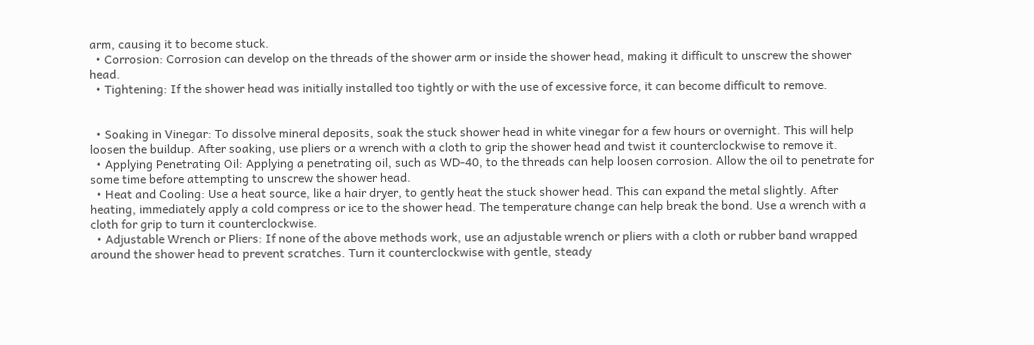arm, causing it to become stuck.
  • Corrosion: Corrosion can develop on the threads of the shower arm or inside the shower head, making it difficult to unscrew the shower head.
  • Tightening: If the shower head was initially installed too tightly or with the use of excessive force, it can become difficult to remove.


  • Soaking in Vinegar: To dissolve mineral deposits, soak the stuck shower head in white vinegar for a few hours or overnight. This will help loosen the buildup. After soaking, use pliers or a wrench with a cloth to grip the shower head and twist it counterclockwise to remove it.
  • Applying Penetrating Oil: Applying a penetrating oil, such as WD-40, to the threads can help loosen corrosion. Allow the oil to penetrate for some time before attempting to unscrew the shower head.
  • Heat and Cooling: Use a heat source, like a hair dryer, to gently heat the stuck shower head. This can expand the metal slightly. After heating, immediately apply a cold compress or ice to the shower head. The temperature change can help break the bond. Use a wrench with a cloth for grip to turn it counterclockwise.
  • Adjustable Wrench or Pliers: If none of the above methods work, use an adjustable wrench or pliers with a cloth or rubber band wrapped around the shower head to prevent scratches. Turn it counterclockwise with gentle, steady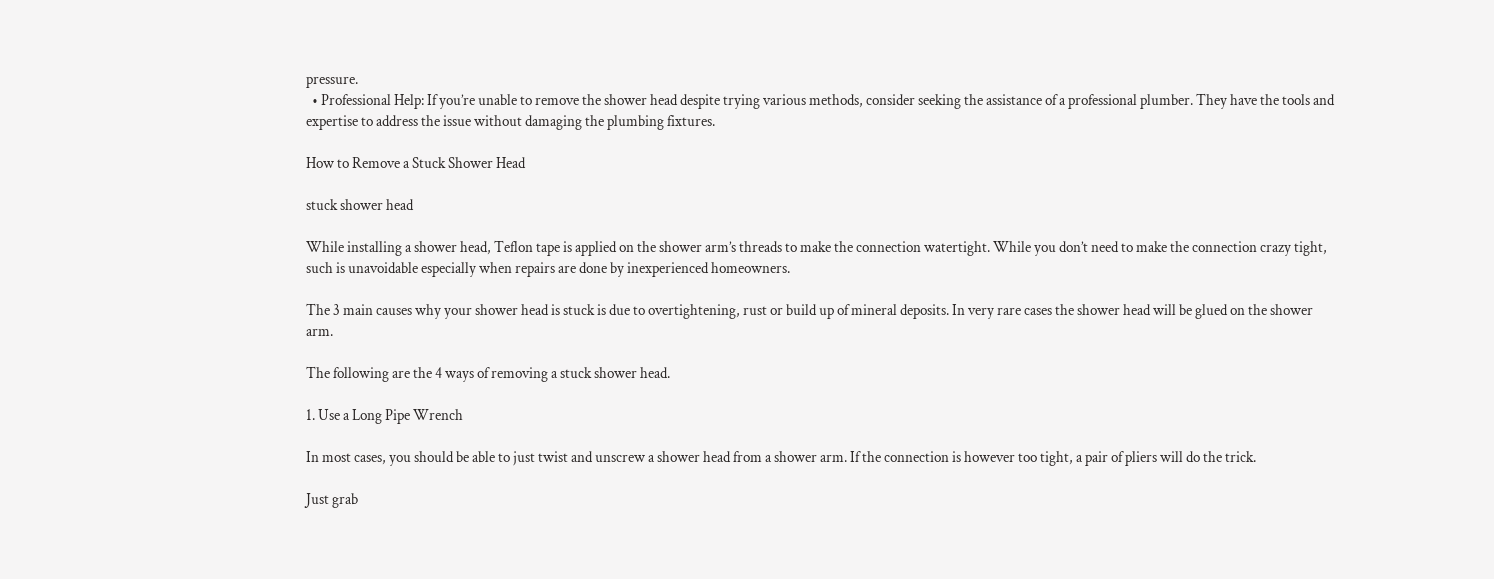pressure.
  • Professional Help: If you’re unable to remove the shower head despite trying various methods, consider seeking the assistance of a professional plumber. They have the tools and expertise to address the issue without damaging the plumbing fixtures.

How to Remove a Stuck Shower Head

stuck shower head

While installing a shower head, Teflon tape is applied on the shower arm’s threads to make the connection watertight. While you don’t need to make the connection crazy tight, such is unavoidable especially when repairs are done by inexperienced homeowners.

The 3 main causes why your shower head is stuck is due to overtightening, rust or build up of mineral deposits. In very rare cases the shower head will be glued on the shower arm.

The following are the 4 ways of removing a stuck shower head.

1. Use a Long Pipe Wrench

In most cases, you should be able to just twist and unscrew a shower head from a shower arm. If the connection is however too tight, a pair of pliers will do the trick.

Just grab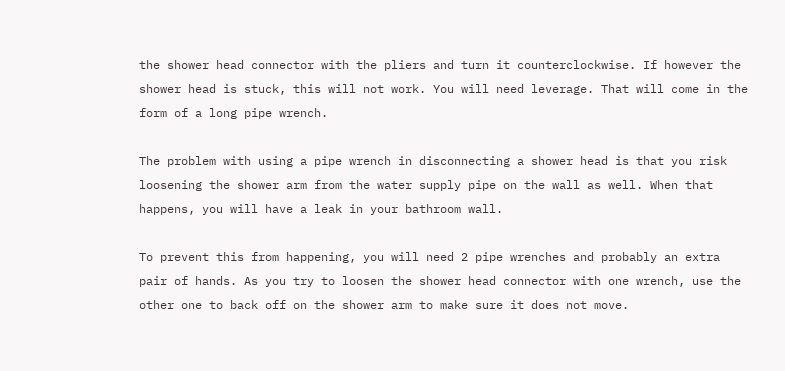the shower head connector with the pliers and turn it counterclockwise. If however the shower head is stuck, this will not work. You will need leverage. That will come in the form of a long pipe wrench.

The problem with using a pipe wrench in disconnecting a shower head is that you risk loosening the shower arm from the water supply pipe on the wall as well. When that happens, you will have a leak in your bathroom wall.

To prevent this from happening, you will need 2 pipe wrenches and probably an extra pair of hands. As you try to loosen the shower head connector with one wrench, use the other one to back off on the shower arm to make sure it does not move.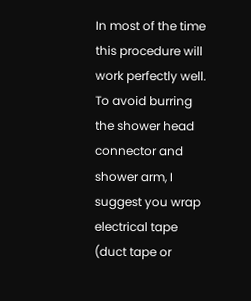In most of the time this procedure will work perfectly well. To avoid burring the shower head connector and shower arm, I suggest you wrap electrical tape (duct tape or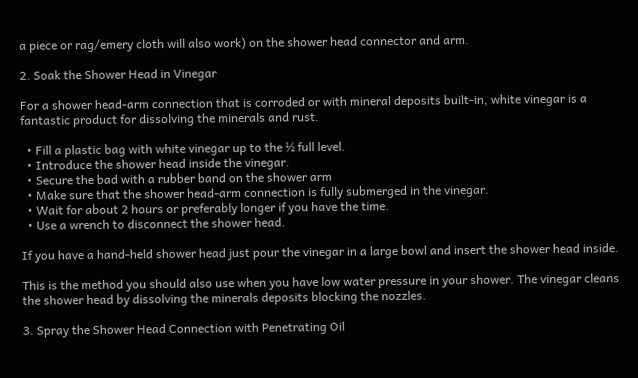a piece or rag/emery cloth will also work) on the shower head connector and arm.

2. Soak the Shower Head in Vinegar

For a shower head-arm connection that is corroded or with mineral deposits built-in, white vinegar is a fantastic product for dissolving the minerals and rust.

  • Fill a plastic bag with white vinegar up to the ½ full level.
  • Introduce the shower head inside the vinegar.
  • Secure the bad with a rubber band on the shower arm
  • Make sure that the shower head-arm connection is fully submerged in the vinegar.
  • Wait for about 2 hours or preferably longer if you have the time.
  • Use a wrench to disconnect the shower head.

If you have a hand-held shower head just pour the vinegar in a large bowl and insert the shower head inside.

This is the method you should also use when you have low water pressure in your shower. The vinegar cleans the shower head by dissolving the minerals deposits blocking the nozzles.

3. Spray the Shower Head Connection with Penetrating Oil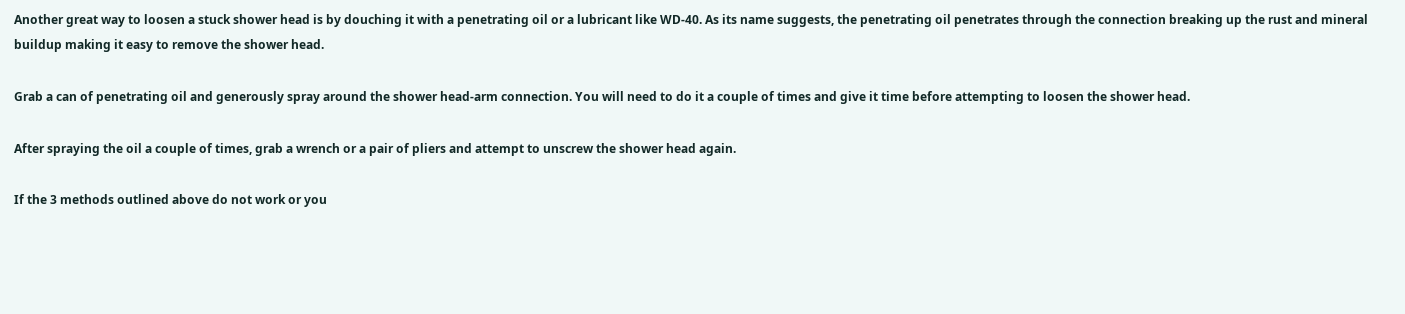Another great way to loosen a stuck shower head is by douching it with a penetrating oil or a lubricant like WD-40. As its name suggests, the penetrating oil penetrates through the connection breaking up the rust and mineral buildup making it easy to remove the shower head.

Grab a can of penetrating oil and generously spray around the shower head-arm connection. You will need to do it a couple of times and give it time before attempting to loosen the shower head.

After spraying the oil a couple of times, grab a wrench or a pair of pliers and attempt to unscrew the shower head again.

If the 3 methods outlined above do not work or you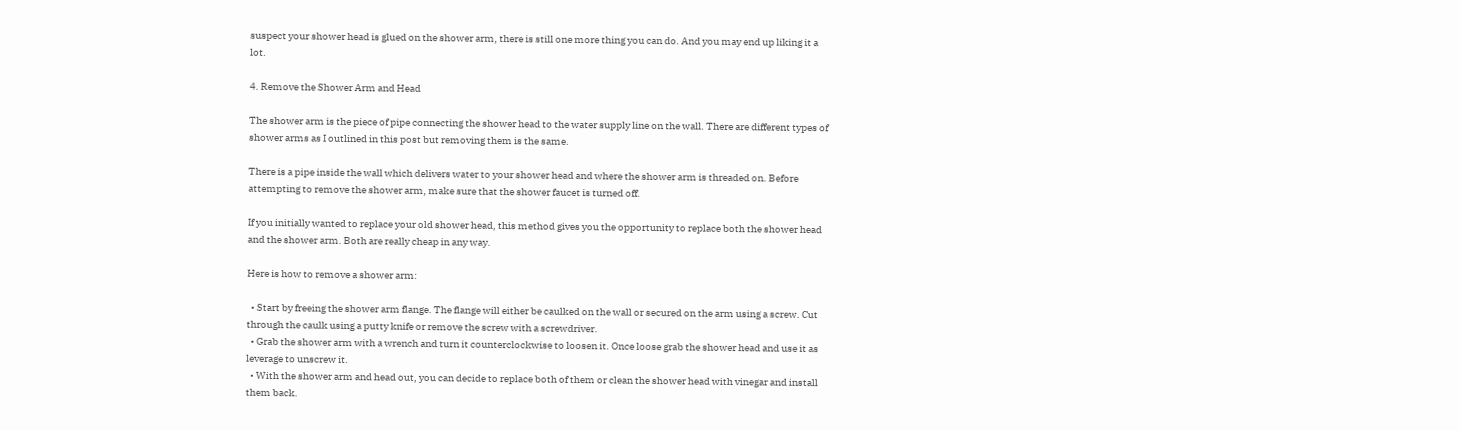suspect your shower head is glued on the shower arm, there is still one more thing you can do. And you may end up liking it a lot.

4. Remove the Shower Arm and Head

The shower arm is the piece of pipe connecting the shower head to the water supply line on the wall. There are different types of shower arms as I outlined in this post but removing them is the same.

There is a pipe inside the wall which delivers water to your shower head and where the shower arm is threaded on. Before attempting to remove the shower arm, make sure that the shower faucet is turned off.

If you initially wanted to replace your old shower head, this method gives you the opportunity to replace both the shower head and the shower arm. Both are really cheap in any way.

Here is how to remove a shower arm:

  • Start by freeing the shower arm flange. The flange will either be caulked on the wall or secured on the arm using a screw. Cut through the caulk using a putty knife or remove the screw with a screwdriver.
  • Grab the shower arm with a wrench and turn it counterclockwise to loosen it. Once loose grab the shower head and use it as leverage to unscrew it.
  • With the shower arm and head out, you can decide to replace both of them or clean the shower head with vinegar and install them back.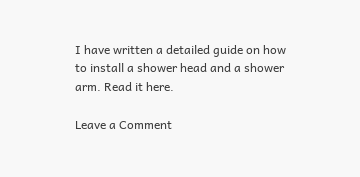I have written a detailed guide on how to install a shower head and a shower arm. Read it here.

Leave a Comment